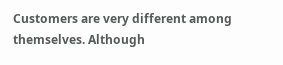Customers are very different among themselves. Although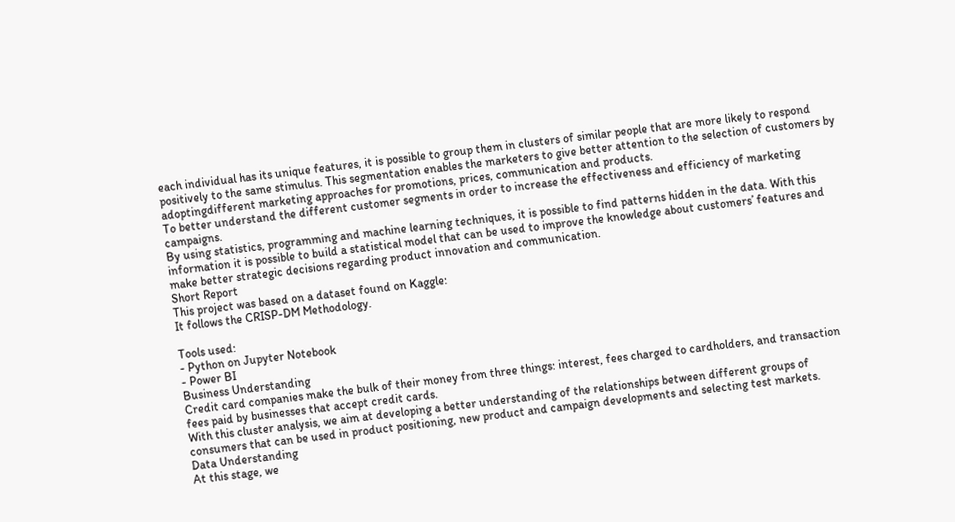each individual has its unique features, it is possible to group them in clusters of similar people that are more likely to respond positively to the same stimulus. This segmentation enables the marketers to give better attention to the selection of customers by adoptingdifferent marketing approaches for promotions, prices, communication and products.
To better understand the different customer segments in order to increase the effectiveness and efficiency of marketing campaigns.
By using statistics, programming and machine learning techniques, it is possible to find patterns hidden in the data. With this information it is possible to build a statistical model that can be used to improve the knowledge about customers’ features and make better strategic decisions regarding product innovation and communication.
Short Report
This project was based on a dataset found on Kaggle:
It follows the CRISP-DM Methodology.

Tools used:
- Python on Jupyter Notebook
- Power BI
Business Understanding
Credit card companies make the bulk of their money from three things: interest, fees charged to cardholders, and transaction fees paid by businesses that accept credit cards.
With this cluster analysis, we aim at developing a better understanding of the relationships between different groups of consumers that can be used in product positioning, new product and campaign developments and selecting test markets.
Data Understanding
At this stage, we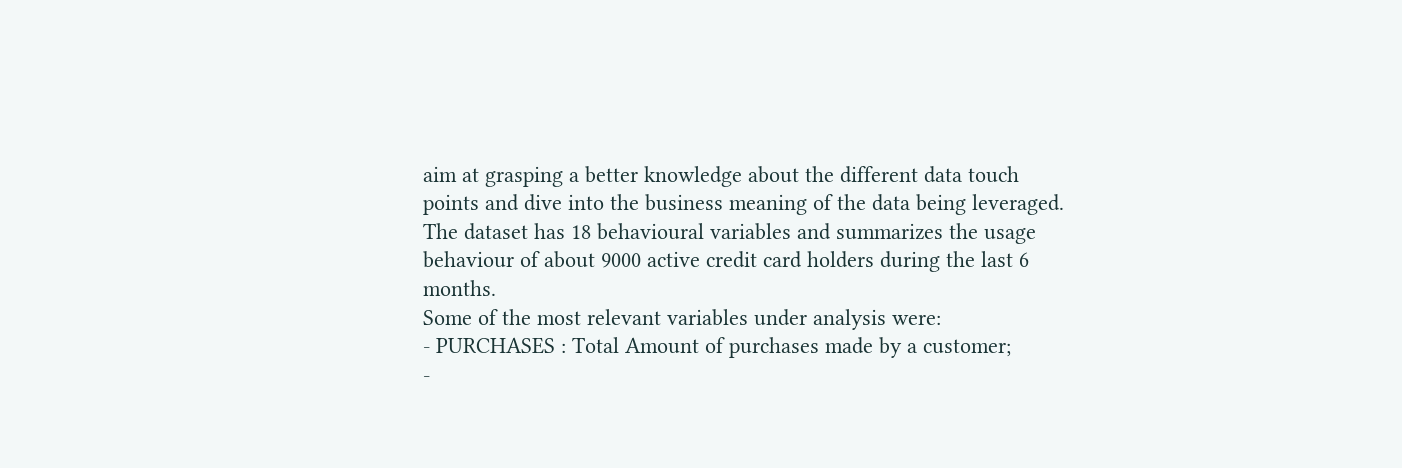aim at grasping a better knowledge about the different data touch points and dive into the business meaning of the data being leveraged.
The dataset has 18 behavioural variables and summarizes the usage behaviour of about 9000 active credit card holders during the last 6 months.
Some of the most relevant variables under analysis were:
- PURCHASES : Total Amount of purchases made by a customer;
-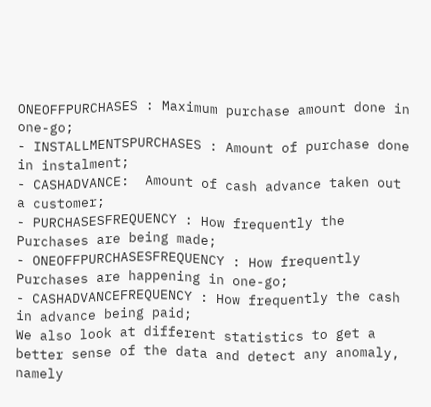ONEOFFPURCHASES : Maximum purchase amount done in one-go;
- INSTALLMENTSPURCHASES : Amount of purchase done in instalment;
- CASHADVANCE:  Amount of cash advance taken out a customer;
- PURCHASESFREQUENCY : How frequently the Purchases are being made;
- ONEOFFPURCHASESFREQUENCY : How frequently Purchases are happening in one-go;
- CASHADVANCEFREQUENCY : How frequently the cash in advance being paid;
We also look at different statistics to get a better sense of the data and detect any anomaly, namely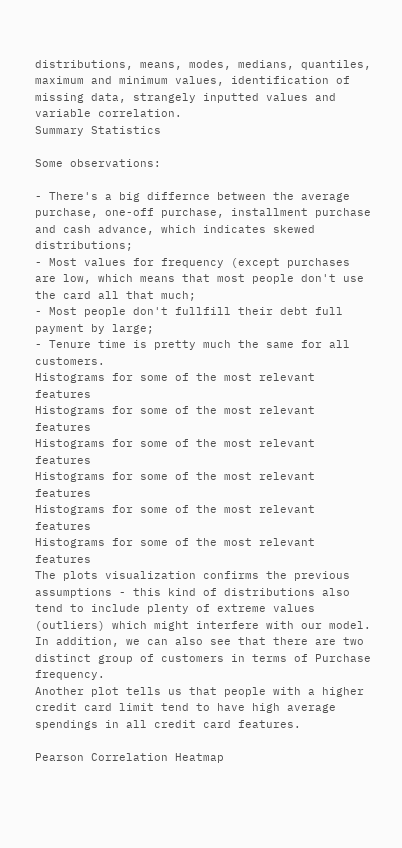distributions, means, modes, medians, quantiles, maximum and minimum values, identification of missing data, strangely inputted values and variable correlation.
Summary Statistics

Some observations:

- There's a big differnce between the average purchase, one-off purchase, installment purchase and cash advance, which indicates skewed distributions;
- Most values for frequency (except purchases are low, which means that most people don't use the card all that much;
- Most people don't fullfill their debt full payment by large;
- Tenure time is pretty much the same for all customers.
Histograms for some of the most relevant features
Histograms for some of the most relevant features
Histograms for some of the most relevant features
Histograms for some of the most relevant features
Histograms for some of the most relevant features
Histograms for some of the most relevant features
The plots visualization confirms the previous assumptions - this kind of distributions also tend to include plenty of extreme values (outliers) which might interfere with our model. In addition, we can also see that there are two distinct group of customers in terms of Purchase frequency.
Another plot tells us that people with a higher credit card limit tend to have high average spendings in all credit card features.

Pearson Correlation Heatmap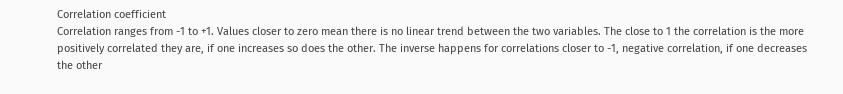Correlation coefficient
Correlation ranges from -1 to +1. Values closer to zero mean there is no linear trend between the two variables. The close to 1 the correlation is the more positively correlated they are, if one increases so does the other. The inverse happens for correlations closer to -1, negative correlation, if one decreases the other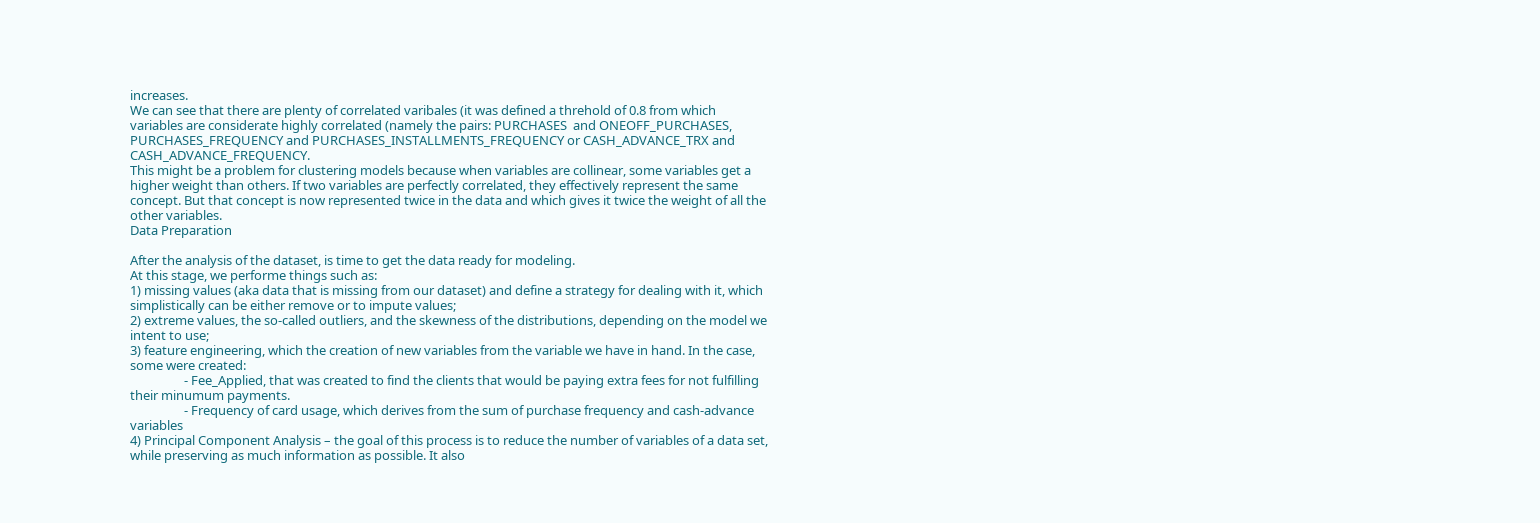increases.
We can see that there are plenty of correlated varibales (it was defined a threhold of 0.8 from which variables are considerate highly correlated (namely the pairs: PURCHASES  and ONEOFF_PURCHASES, PURCHASES_FREQUENCY and PURCHASES_INSTALLMENTS_FREQUENCY or CASH_ADVANCE_TRX and CASH_ADVANCE_FREQUENCY.
This might be a problem for clustering models because when variables are collinear, some variables get a higher weight than others. If two variables are perfectly correlated, they effectively represent the same concept. But that concept is now represented twice in the data and which gives it twice the weight of all the other variables.
Data Preparation

After the analysis of the dataset, is time to get the data ready for modeling.
At this stage, we performe things such as:
1) missing values (aka data that is missing from our dataset) and define a strategy for dealing with it, which simplistically can be either remove or to impute values;
2) extreme values, the so-called outliers, and the skewness of the distributions, depending on the model we intent to use;
3) feature engineering, which the creation of new variables from the variable we have in hand. In the case, some were created:
                  - Fee_Applied, that was created to find the clients that would be paying extra fees for not fulfilling their minumum payments.
                  - Frequency of card usage, which derives from the sum of purchase frequency and cash-advance variables
4) Principal Component Analysis – the goal of this process is to reduce the number of variables of a data set, while preserving as much information as possible. It also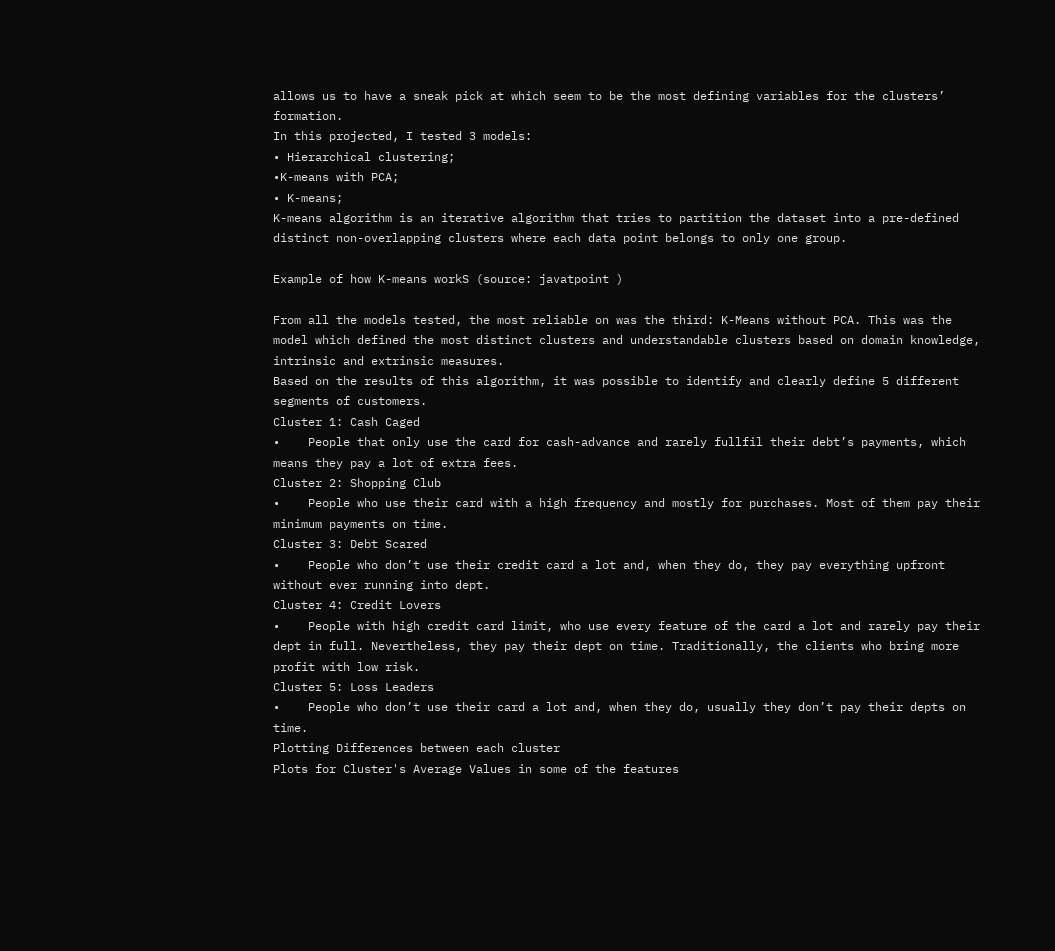allows us to have a sneak pick at which seem to be the most defining variables for the clusters’ formation.
In this projected, I tested 3 models:
• Hierarchical clustering;
•K-means with PCA;
• K-means;
K-means algorithm is an iterative algorithm that tries to partition the dataset into a pre-defined distinct non-overlapping clusters where each data point belongs to only one group.

Example of how K-means workS (source: javatpoint )

From all the models tested, the most reliable on was the third: K-Means without PCA. This was the model which defined the most distinct clusters and understandable clusters based on domain knowledge, intrinsic and extrinsic measures.
Based on the results of this algorithm, it was possible to identify and clearly define 5 different segments of customers.
Cluster 1: Cash Caged
•    People that only use the card for cash-advance and rarely fullfil their debt’s payments, which means they pay a lot of extra fees.
Cluster 2: Shopping Club
•    People who use their card with a high frequency and mostly for purchases. Most of them pay their minimum payments on time.
Cluster 3: Debt Scared
•    People who don’t use their credit card a lot and, when they do, they pay everything upfront without ever running into dept.
Cluster 4: Credit Lovers
•    People with high credit card limit, who use every feature of the card a lot and rarely pay their dept in full. Nevertheless, they pay their dept on time. Traditionally, the clients who bring more profit with low risk.
Cluster 5: Loss Leaders
•    People who don’t use their card a lot and, when they do, usually they don’t pay their depts on time.
Plotting Differences between each cluster
Plots for Cluster's Average Values in some of the features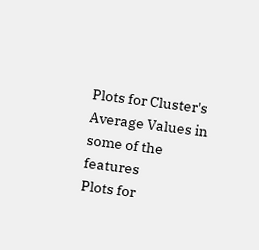Plots for Cluster's Average Values in some of the features
Plots for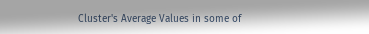Cluster's Average Values in some of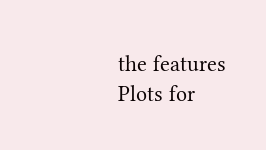the features
Plots for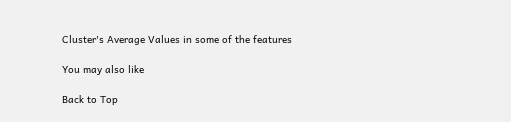Cluster's Average Values in some of the features

You may also like

Back to Top